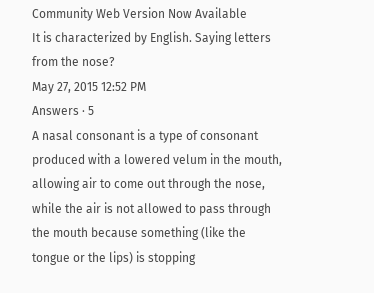Community Web Version Now Available
It is characterized by English. Saying letters from the nose?
May 27, 2015 12:52 PM
Answers · 5
A nasal consonant is a type of consonant produced with a lowered velum in the mouth, allowing air to come out through the nose, while the air is not allowed to pass through the mouth because something (like the tongue or the lips) is stopping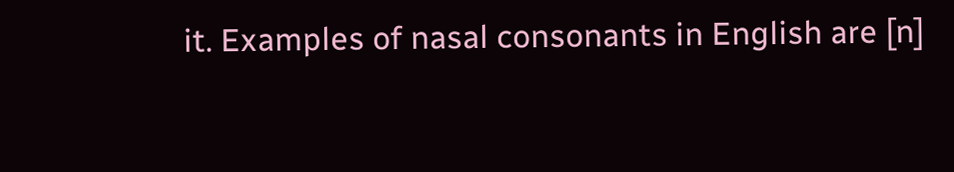it. Examples of nasal consonants in English are [n]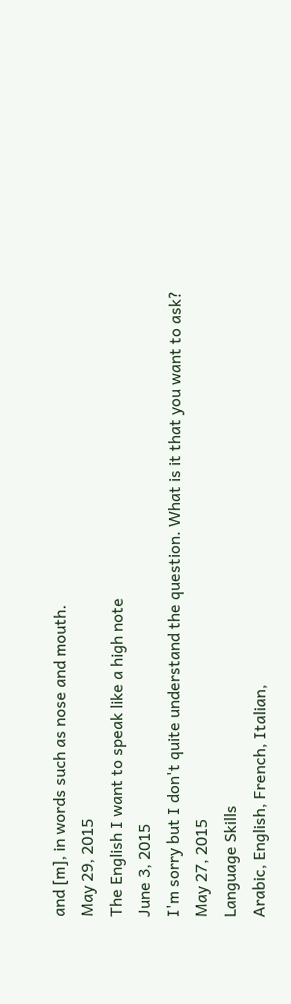and [m], in words such as nose and mouth.
May 29, 2015
The English I want to speak like a high note
June 3, 2015
I'm sorry but I don't quite understand the question. What is it that you want to ask?
May 27, 2015
Language Skills
Arabic, English, French, Italian,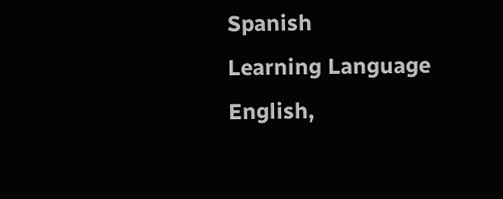Spanish
Learning Language
English,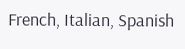French, Italian, Spanish